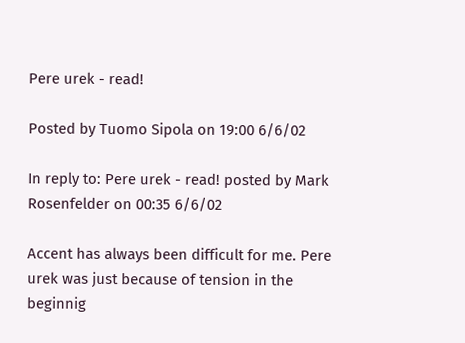Pere urek - read!

Posted by Tuomo Sipola on 19:00 6/6/02

In reply to: Pere urek - read! posted by Mark Rosenfelder on 00:35 6/6/02

Accent has always been difficult for me. Pere urek was just because of tension in the beginnig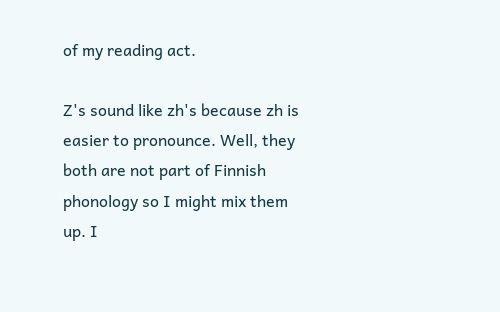of my reading act.

Z's sound like zh's because zh is easier to pronounce. Well, they both are not part of Finnish phonology so I might mix them up. I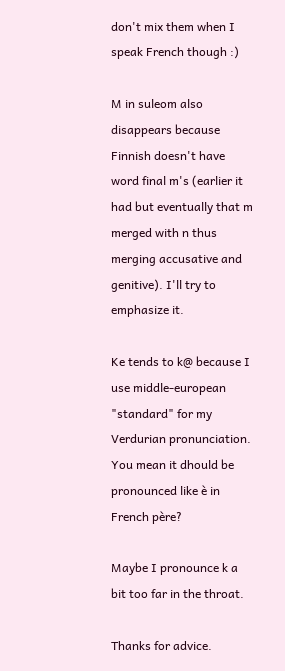don't mix them when I speak French though :)

M in suleom also disappears because Finnish doesn't have word final m's (earlier it had but eventually that m merged with n thus merging accusative and genitive). I'll try to emphasize it.

Ke tends to k@ because I use middle-european "standard" for my Verdurian pronunciation. You mean it dhould be pronounced like è in French père?

Maybe I pronounce k a bit too far in the throat.

Thanks for advice.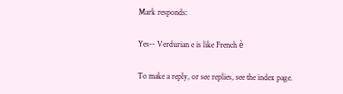Mark responds:

Yes-- Verdurian e is like French è

To make a reply, or see replies, see the index page.